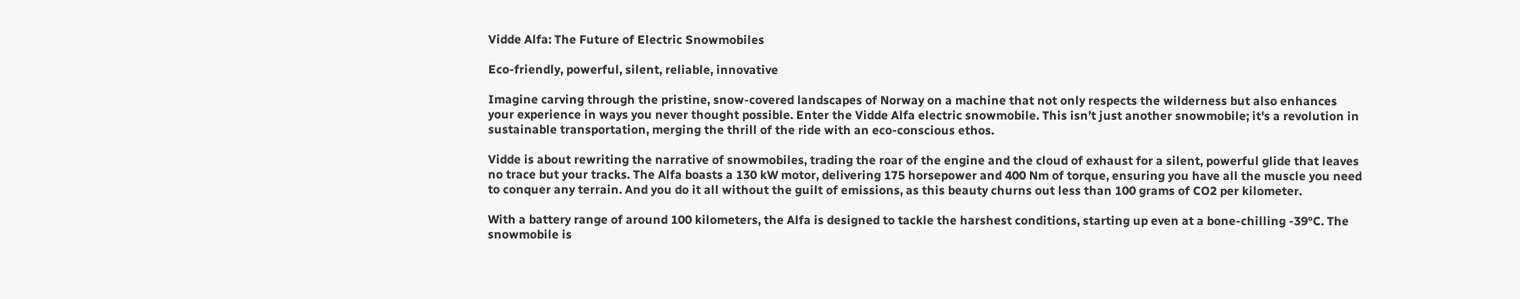Vidde Alfa: The Future of Electric Snowmobiles

Eco-friendly, powerful, silent, reliable, innovative

Imagine carving through the pristine, snow-covered landscapes of Norway on a machine that not only respects the wilderness but also enhances your experience in ways you never thought possible. Enter the Vidde Alfa electric snowmobile. This isn’t just another snowmobile; it's a revolution in sustainable transportation, merging the thrill of the ride with an eco-conscious ethos.

Vidde is about rewriting the narrative of snowmobiles, trading the roar of the engine and the cloud of exhaust for a silent, powerful glide that leaves no trace but your tracks. The Alfa boasts a 130 kW motor, delivering 175 horsepower and 400 Nm of torque, ensuring you have all the muscle you need to conquer any terrain. And you do it all without the guilt of emissions, as this beauty churns out less than 100 grams of CO2 per kilometer.

With a battery range of around 100 kilometers, the Alfa is designed to tackle the harshest conditions, starting up even at a bone-chilling -39°C. The snowmobile is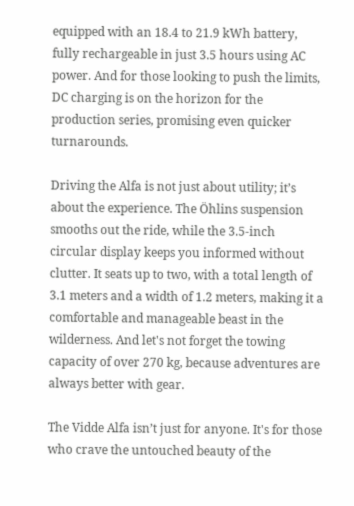equipped with an 18.4 to 21.9 kWh battery, fully rechargeable in just 3.5 hours using AC power. And for those looking to push the limits, DC charging is on the horizon for the production series, promising even quicker turnarounds.

Driving the Alfa is not just about utility; it’s about the experience. The Öhlins suspension smooths out the ride, while the 3.5-inch circular display keeps you informed without clutter. It seats up to two, with a total length of 3.1 meters and a width of 1.2 meters, making it a comfortable and manageable beast in the wilderness. And let's not forget the towing capacity of over 270 kg, because adventures are always better with gear.

The Vidde Alfa isn’t just for anyone. It's for those who crave the untouched beauty of the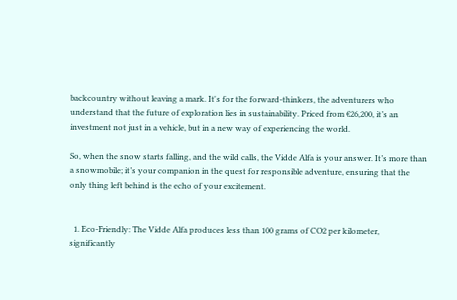backcountry without leaving a mark. It's for the forward-thinkers, the adventurers who understand that the future of exploration lies in sustainability. Priced from €26,200, it’s an investment not just in a vehicle, but in a new way of experiencing the world.

So, when the snow starts falling, and the wild calls, the Vidde Alfa is your answer. It’s more than a snowmobile; it’s your companion in the quest for responsible adventure, ensuring that the only thing left behind is the echo of your excitement.


  1. Eco-Friendly: The Vidde Alfa produces less than 100 grams of CO2 per kilometer, significantly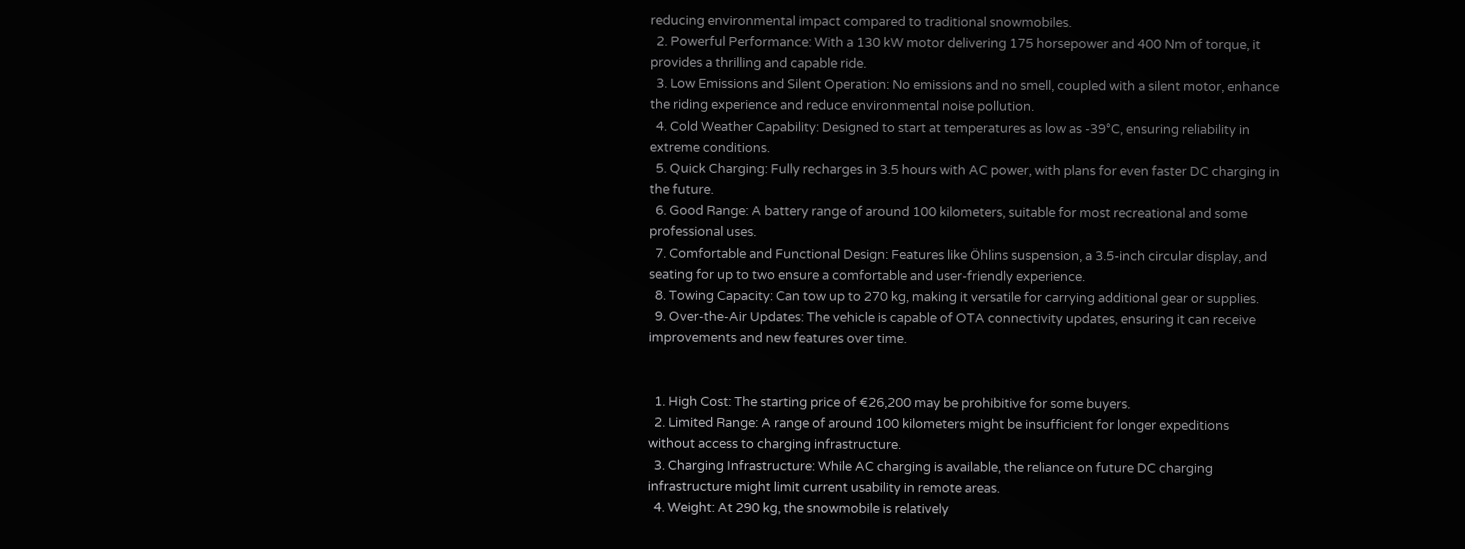reducing environmental impact compared to traditional snowmobiles.
  2. Powerful Performance: With a 130 kW motor delivering 175 horsepower and 400 Nm of torque, it provides a thrilling and capable ride.
  3. Low Emissions and Silent Operation: No emissions and no smell, coupled with a silent motor, enhance the riding experience and reduce environmental noise pollution.
  4. Cold Weather Capability: Designed to start at temperatures as low as -39°C, ensuring reliability in extreme conditions.
  5. Quick Charging: Fully recharges in 3.5 hours with AC power, with plans for even faster DC charging in the future.
  6. Good Range: A battery range of around 100 kilometers, suitable for most recreational and some professional uses.
  7. Comfortable and Functional Design: Features like Öhlins suspension, a 3.5-inch circular display, and seating for up to two ensure a comfortable and user-friendly experience.
  8. Towing Capacity: Can tow up to 270 kg, making it versatile for carrying additional gear or supplies.
  9. Over-the-Air Updates: The vehicle is capable of OTA connectivity updates, ensuring it can receive improvements and new features over time.


  1. High Cost: The starting price of €26,200 may be prohibitive for some buyers.
  2. Limited Range: A range of around 100 kilometers might be insufficient for longer expeditions without access to charging infrastructure.
  3. Charging Infrastructure: While AC charging is available, the reliance on future DC charging infrastructure might limit current usability in remote areas.
  4. Weight: At 290 kg, the snowmobile is relatively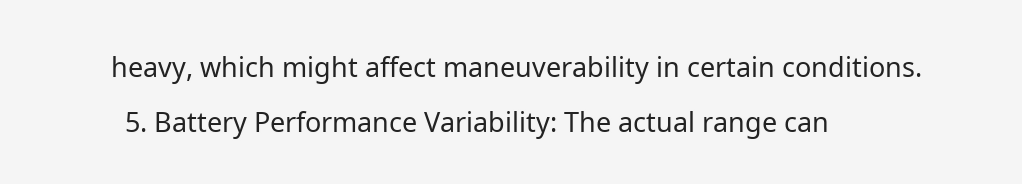heavy, which might affect maneuverability in certain conditions.
  5. Battery Performance Variability: The actual range can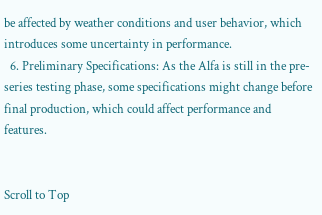be affected by weather conditions and user behavior, which introduces some uncertainty in performance.
  6. Preliminary Specifications: As the Alfa is still in the pre-series testing phase, some specifications might change before final production, which could affect performance and features.


Scroll to Top